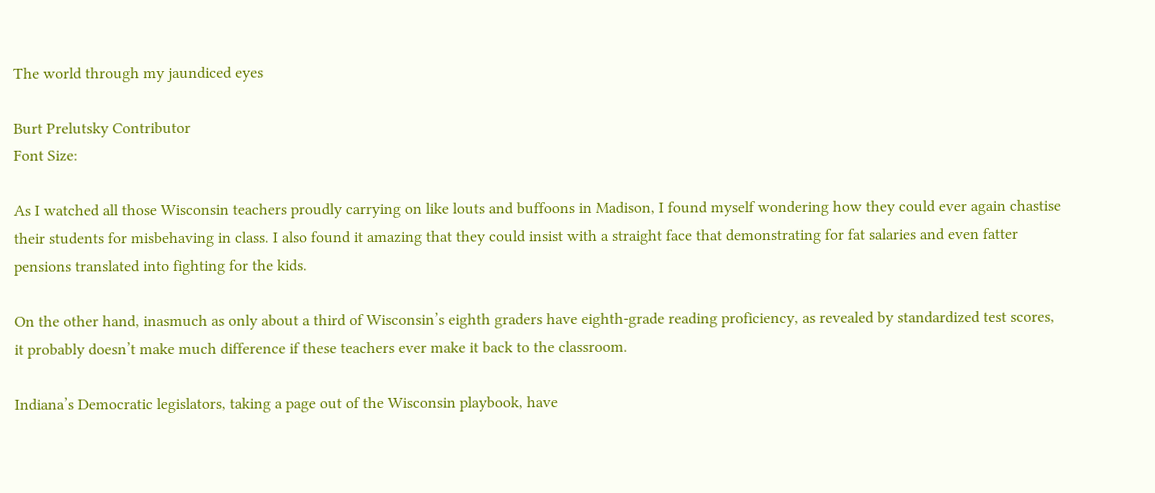The world through my jaundiced eyes

Burt Prelutsky Contributor
Font Size:

As I watched all those Wisconsin teachers proudly carrying on like louts and buffoons in Madison, I found myself wondering how they could ever again chastise their students for misbehaving in class. I also found it amazing that they could insist with a straight face that demonstrating for fat salaries and even fatter pensions translated into fighting for the kids.

On the other hand, inasmuch as only about a third of Wisconsin’s eighth graders have eighth-grade reading proficiency, as revealed by standardized test scores, it probably doesn’t make much difference if these teachers ever make it back to the classroom.

Indiana’s Democratic legislators, taking a page out of the Wisconsin playbook, have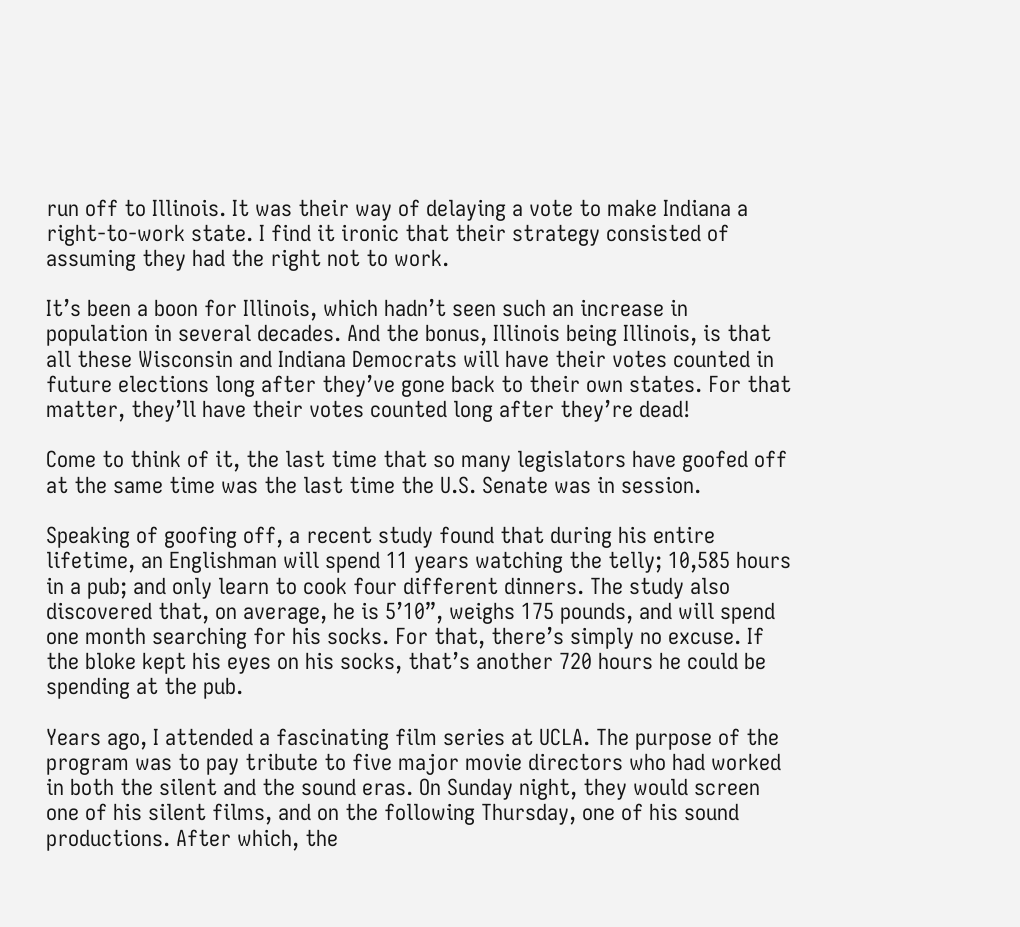run off to Illinois. It was their way of delaying a vote to make Indiana a right-to-work state. I find it ironic that their strategy consisted of assuming they had the right not to work.

It’s been a boon for Illinois, which hadn’t seen such an increase in population in several decades. And the bonus, Illinois being Illinois, is that all these Wisconsin and Indiana Democrats will have their votes counted in future elections long after they’ve gone back to their own states. For that matter, they’ll have their votes counted long after they’re dead!

Come to think of it, the last time that so many legislators have goofed off at the same time was the last time the U.S. Senate was in session.

Speaking of goofing off, a recent study found that during his entire lifetime, an Englishman will spend 11 years watching the telly; 10,585 hours in a pub; and only learn to cook four different dinners. The study also discovered that, on average, he is 5’10”, weighs 175 pounds, and will spend one month searching for his socks. For that, there’s simply no excuse. If the bloke kept his eyes on his socks, that’s another 720 hours he could be spending at the pub.

Years ago, I attended a fascinating film series at UCLA. The purpose of the program was to pay tribute to five major movie directors who had worked in both the silent and the sound eras. On Sunday night, they would screen one of his silent films, and on the following Thursday, one of his sound productions. After which, the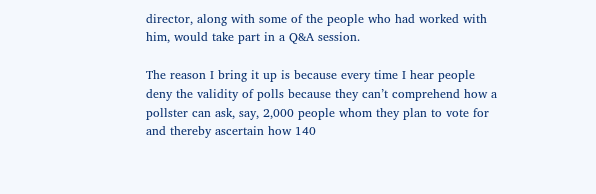director, along with some of the people who had worked with him, would take part in a Q&A session.

The reason I bring it up is because every time I hear people deny the validity of polls because they can’t comprehend how a pollster can ask, say, 2,000 people whom they plan to vote for and thereby ascertain how 140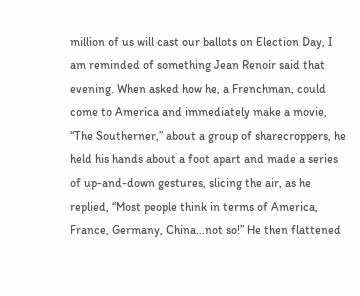million of us will cast our ballots on Election Day, I am reminded of something Jean Renoir said that evening. When asked how he, a Frenchman, could come to America and immediately make a movie, “The Southerner,” about a group of sharecroppers, he held his hands about a foot apart and made a series of up-and-down gestures, slicing the air, as he replied, “Most people think in terms of America, France, Germany, China…not so!” He then flattened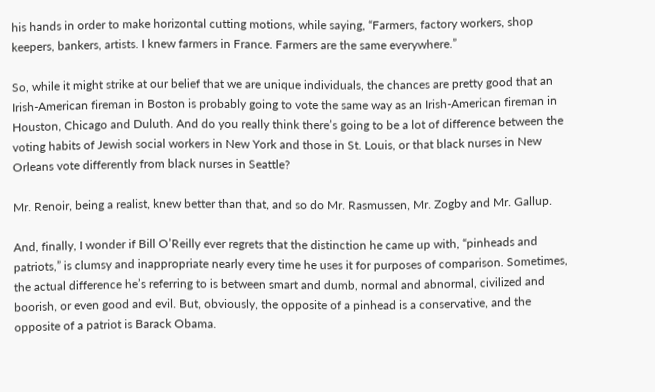his hands in order to make horizontal cutting motions, while saying, “Farmers, factory workers, shop keepers, bankers, artists. I knew farmers in France. Farmers are the same everywhere.”

So, while it might strike at our belief that we are unique individuals, the chances are pretty good that an Irish-American fireman in Boston is probably going to vote the same way as an Irish-American fireman in Houston, Chicago and Duluth. And do you really think there’s going to be a lot of difference between the voting habits of Jewish social workers in New York and those in St. Louis, or that black nurses in New Orleans vote differently from black nurses in Seattle?

Mr. Renoir, being a realist, knew better than that, and so do Mr. Rasmussen, Mr. Zogby and Mr. Gallup.

And, finally, I wonder if Bill O’Reilly ever regrets that the distinction he came up with, “pinheads and patriots,” is clumsy and inappropriate nearly every time he uses it for purposes of comparison. Sometimes, the actual difference he’s referring to is between smart and dumb, normal and abnormal, civilized and boorish, or even good and evil. But, obviously, the opposite of a pinhead is a conservative, and the opposite of a patriot is Barack Obama.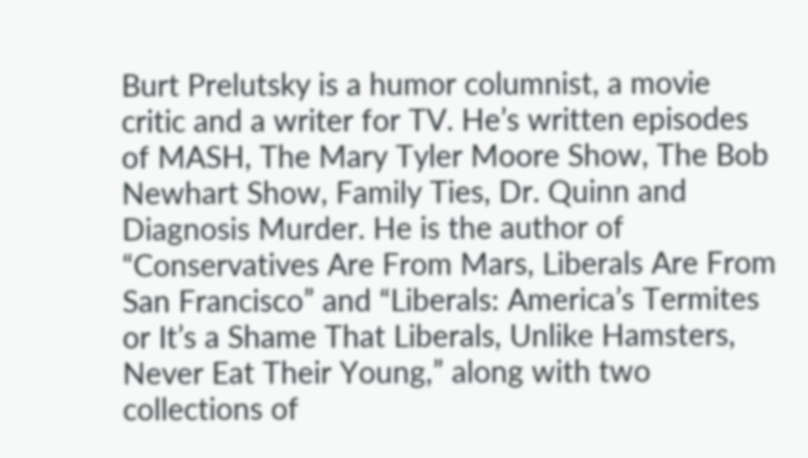Burt Prelutsky is a humor columnist, a movie critic and a writer for TV. He’s written episodes of MASH, The Mary Tyler Moore Show, The Bob Newhart Show, Family Ties, Dr. Quinn and Diagnosis Murder. He is the author of “Conservatives Are From Mars, Liberals Are From San Francisco” and “Liberals: America’s Termites or It’s a Shame That Liberals, Unlike Hamsters, Never Eat Their Young,” along with two collections of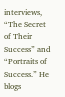interviews, “The Secret of Their Success” and “Portraits of Success.” He blogs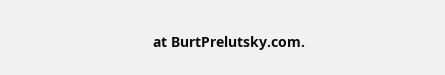at BurtPrelutsky.com.